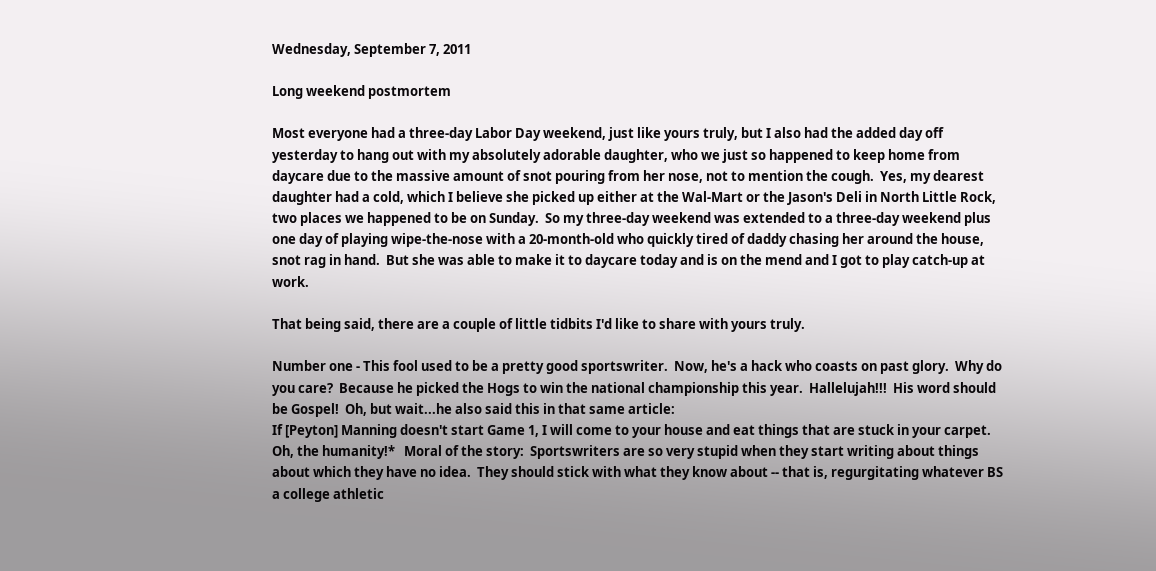Wednesday, September 7, 2011

Long weekend postmortem

Most everyone had a three-day Labor Day weekend, just like yours truly, but I also had the added day off yesterday to hang out with my absolutely adorable daughter, who we just so happened to keep home from daycare due to the massive amount of snot pouring from her nose, not to mention the cough.  Yes, my dearest daughter had a cold, which I believe she picked up either at the Wal-Mart or the Jason's Deli in North Little Rock, two places we happened to be on Sunday.  So my three-day weekend was extended to a three-day weekend plus one day of playing wipe-the-nose with a 20-month-old who quickly tired of daddy chasing her around the house, snot rag in hand.  But she was able to make it to daycare today and is on the mend and I got to play catch-up at work.

That being said, there are a couple of little tidbits I'd like to share with yours truly.

Number one - This fool used to be a pretty good sportswriter.  Now, he's a hack who coasts on past glory.  Why do you care?  Because he picked the Hogs to win the national championship this year.  Hallelujah!!!  His word should be Gospel!  Oh, but wait...he also said this in that same article:
If [Peyton] Manning doesn't start Game 1, I will come to your house and eat things that are stuck in your carpet.
Oh, the humanity!*   Moral of the story:  Sportswriters are so very stupid when they start writing about things about which they have no idea.  They should stick with what they know about -- that is, regurgitating whatever BS a college athletic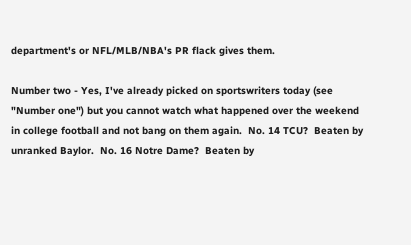department's or NFL/MLB/NBA's PR flack gives them.

Number two - Yes, I've already picked on sportswriters today (see "Number one") but you cannot watch what happened over the weekend in college football and not bang on them again.  No. 14 TCU?  Beaten by unranked Baylor.  No. 16 Notre Dame?  Beaten by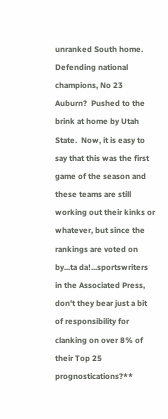unranked South home.  Defending national champions, No 23 Auburn?  Pushed to the brink at home by Utah State.  Now, it is easy to say that this was the first game of the season and these teams are still working out their kinks or whatever, but since the rankings are voted on by...ta da!...sportswriters in the Associated Press, don't they bear just a bit of responsibility for clanking on over 8% of their Top 25 prognostications?**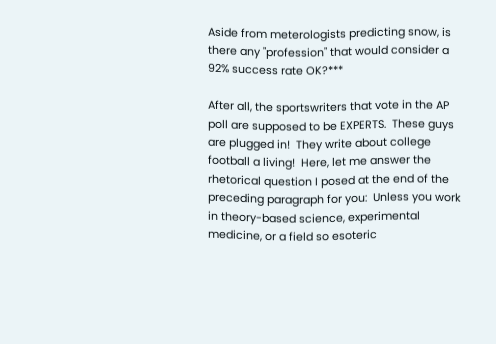Aside from meterologists predicting snow, is there any "profession" that would consider a 92% success rate OK?***

After all, the sportswriters that vote in the AP poll are supposed to be EXPERTS.  These guys are plugged in!  They write about college football a living!  Here, let me answer the rhetorical question I posed at the end of the preceding paragraph for you:  Unless you work in theory-based science, experimental medicine, or a field so esoteric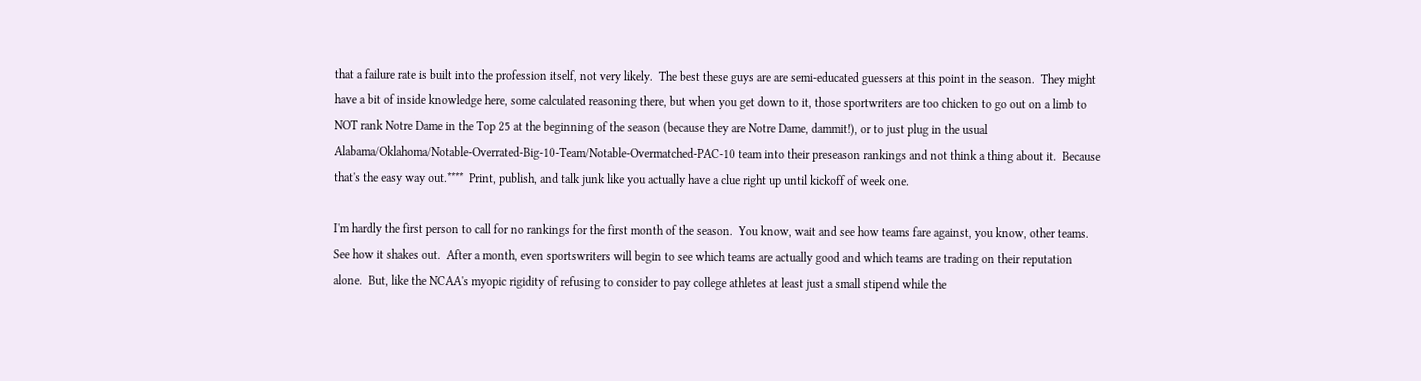that a failure rate is built into the profession itself, not very likely.  The best these guys are are semi-educated guessers at this point in the season.  They might have a bit of inside knowledge here, some calculated reasoning there, but when you get down to it, those sportwriters are too chicken to go out on a limb to NOT rank Notre Dame in the Top 25 at the beginning of the season (because they are Notre Dame, dammit!), or to just plug in the usual Alabama/Oklahoma/Notable-Overrated-Big-10-Team/Notable-Overmatched-PAC-10 team into their preseason rankings and not think a thing about it.  Because that's the easy way out.****  Print, publish, and talk junk like you actually have a clue right up until kickoff of week one.

I'm hardly the first person to call for no rankings for the first month of the season.  You know, wait and see how teams fare against, you know, other teams.  See how it shakes out.  After a month, even sportswriters will begin to see which teams are actually good and which teams are trading on their reputation alone.  But, like the NCAA's myopic rigidity of refusing to consider to pay college athletes at least just a small stipend while the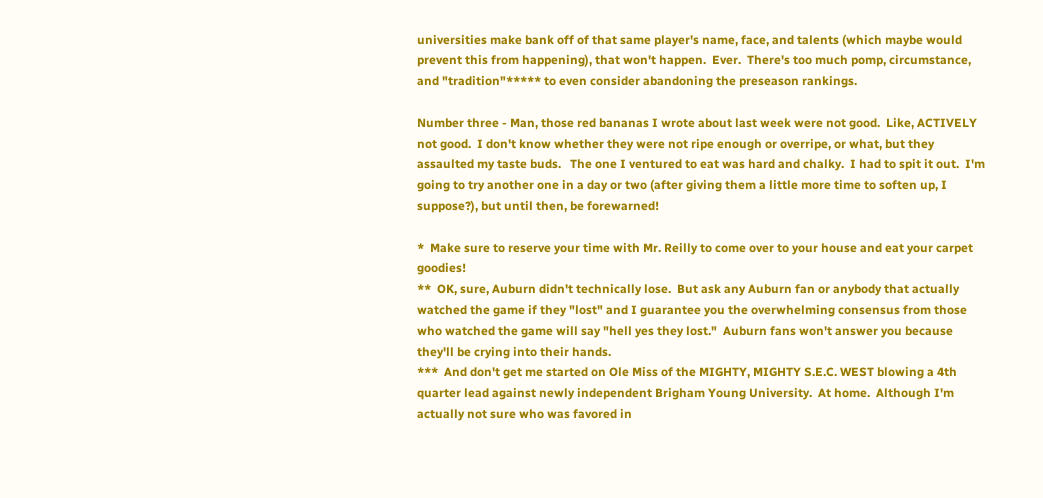universities make bank off of that same player's name, face, and talents (which maybe would prevent this from happening), that won't happen.  Ever.  There's too much pomp, circumstance, and "tradition"***** to even consider abandoning the preseason rankings.

Number three - Man, those red bananas I wrote about last week were not good.  Like, ACTIVELY not good.  I don't know whether they were not ripe enough or overripe, or what, but they assaulted my taste buds.   The one I ventured to eat was hard and chalky.  I had to spit it out.  I'm going to try another one in a day or two (after giving them a little more time to soften up, I suppose?), but until then, be forewarned!

*  Make sure to reserve your time with Mr. Reilly to come over to your house and eat your carpet goodies!
**  OK, sure, Auburn didn't technically lose.  But ask any Auburn fan or anybody that actually watched the game if they "lost" and I guarantee you the overwhelming consensus from those who watched the game will say "hell yes they lost."  Auburn fans won't answer you because they'll be crying into their hands.
***  And don't get me started on Ole Miss of the MIGHTY, MIGHTY S.E.C. WEST blowing a 4th quarter lead against newly independent Brigham Young University.  At home.  Although I'm actually not sure who was favored in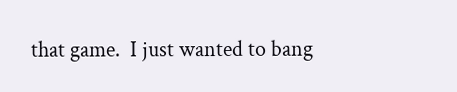that game.  I just wanted to bang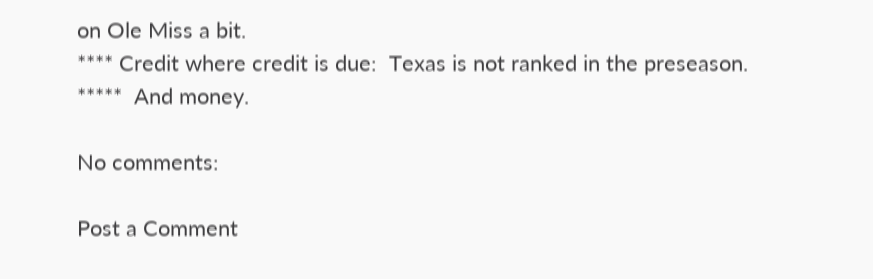on Ole Miss a bit.
**** Credit where credit is due:  Texas is not ranked in the preseason.
*****  And money.

No comments:

Post a Comment